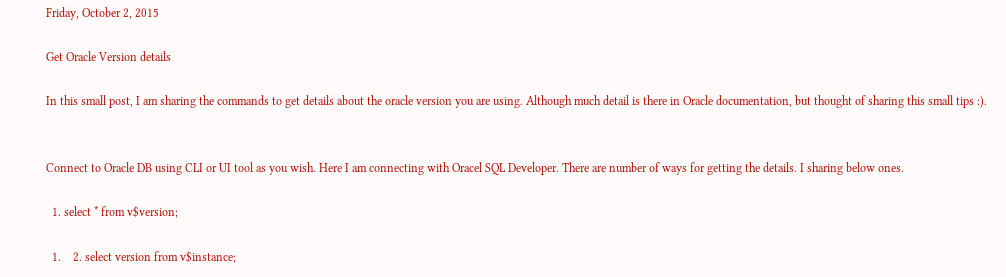Friday, October 2, 2015

Get Oracle Version details

In this small post, I am sharing the commands to get details about the oracle version you are using. Although much detail is there in Oracle documentation, but thought of sharing this small tips :).


Connect to Oracle DB using CLI or UI tool as you wish. Here I am connecting with Oracel SQL Developer. There are number of ways for getting the details. I sharing below ones.

  1. select * from v$version;

  1.    2. select version from v$instance;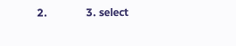2.             3. select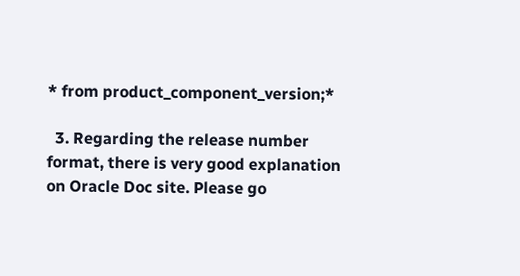* from product_component_version;*

  3. Regarding the release number format, there is very good explanation on Oracle Doc site. Please go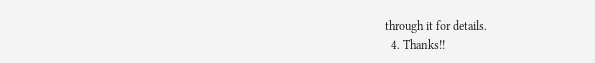through it for details.
  4. Thanks!!